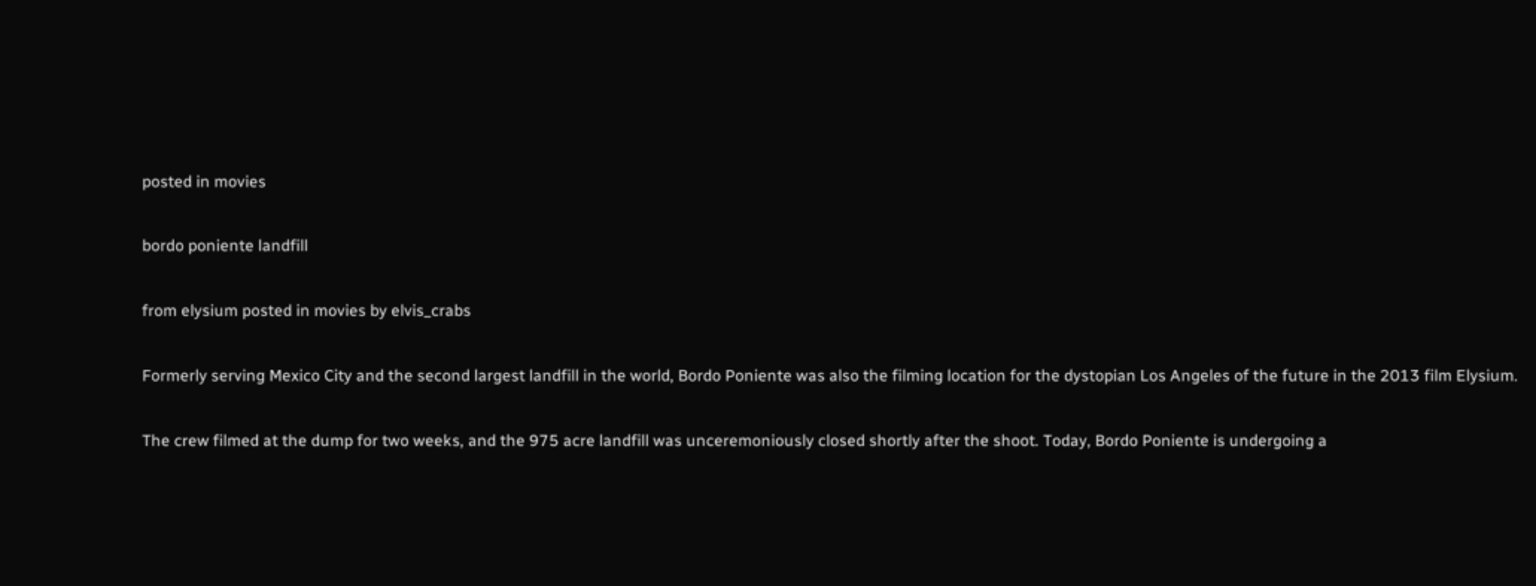posted in movies

bordo poniente landfill

from elysium posted in movies by elvis_crabs

Formerly serving Mexico City and the second largest landfill in the world, Bordo Poniente was also the filming location for the dystopian Los Angeles of the future in the 2013 film Elysium.

The crew filmed at the dump for two weeks, and the 975 acre landfill was unceremoniously closed shortly after the shoot. Today, Bordo Poniente is undergoing a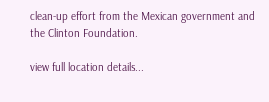clean-up effort from the Mexican government and the Clinton Foundation.

view full location details...